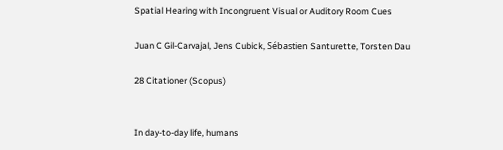Spatial Hearing with Incongruent Visual or Auditory Room Cues

Juan C Gil-Carvajal, Jens Cubick, Sébastien Santurette, Torsten Dau

28 Citationer (Scopus)


In day-to-day life, humans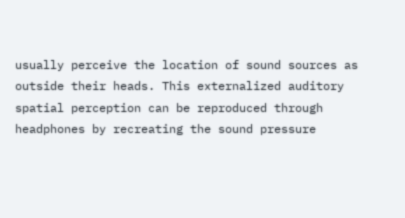usually perceive the location of sound sources as outside their heads. This externalized auditory spatial perception can be reproduced through headphones by recreating the sound pressure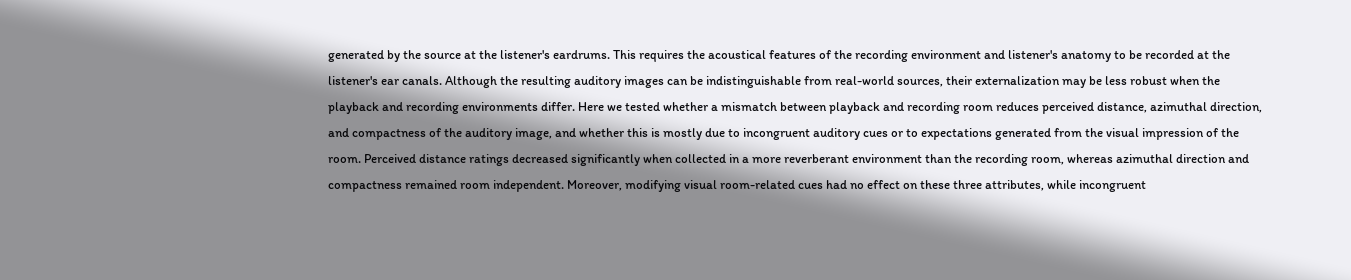generated by the source at the listener's eardrums. This requires the acoustical features of the recording environment and listener's anatomy to be recorded at the listener's ear canals. Although the resulting auditory images can be indistinguishable from real-world sources, their externalization may be less robust when the playback and recording environments differ. Here we tested whether a mismatch between playback and recording room reduces perceived distance, azimuthal direction, and compactness of the auditory image, and whether this is mostly due to incongruent auditory cues or to expectations generated from the visual impression of the room. Perceived distance ratings decreased significantly when collected in a more reverberant environment than the recording room, whereas azimuthal direction and compactness remained room independent. Moreover, modifying visual room-related cues had no effect on these three attributes, while incongruent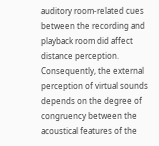auditory room-related cues between the recording and playback room did affect distance perception. Consequently, the external perception of virtual sounds depends on the degree of congruency between the acoustical features of the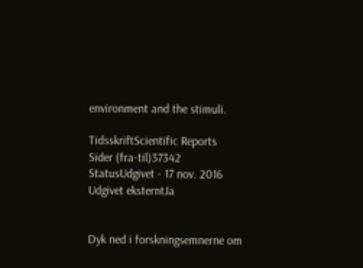environment and the stimuli.

TidsskriftScientific Reports
Sider (fra-til)37342
StatusUdgivet - 17 nov. 2016
Udgivet eksterntJa


Dyk ned i forskningsemnerne om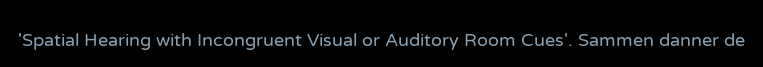'Spatial Hearing with Incongruent Visual or Auditory Room Cues'. Sammen danner de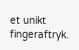et unikt fingeraftryk.